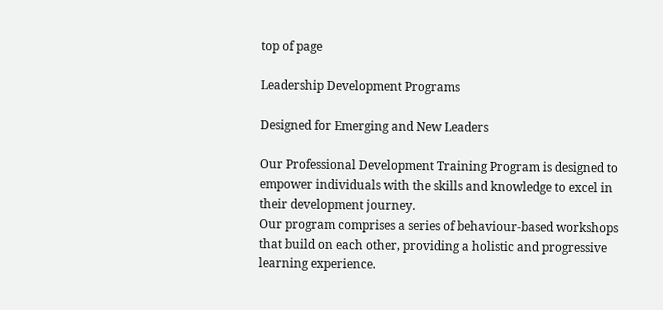top of page

Leadership Development Programs

Designed for Emerging and New Leaders

Our Professional Development Training Program is designed to empower individuals with the skills and knowledge to excel in their development journey.
Our program comprises a series of behaviour-based workshops that build on each other, providing a holistic and progressive learning experience.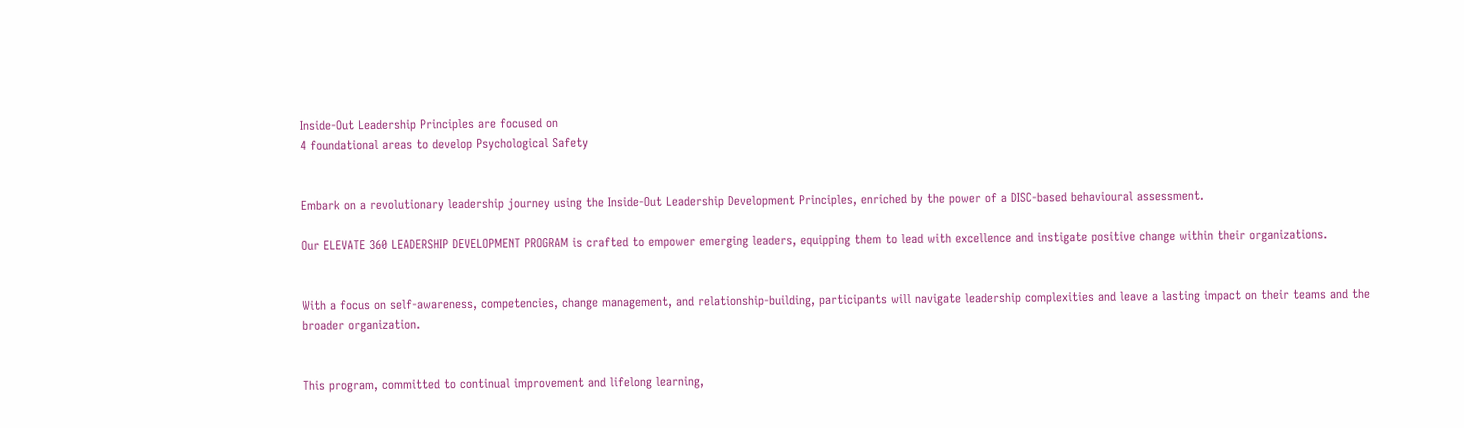Inside-Out Leadership Principles are focused on
4 foundational areas to develop Psychological Safety


Embark on a revolutionary leadership journey using the Inside-Out Leadership Development Principles, enriched by the power of a DISC-based behavioural assessment.

Our ELEVATE 360 LEADERSHIP DEVELOPMENT PROGRAM is crafted to empower emerging leaders, equipping them to lead with excellence and instigate positive change within their organizations.


With a focus on self-awareness, competencies, change management, and relationship-building, participants will navigate leadership complexities and leave a lasting impact on their teams and the broader organization.


This program, committed to continual improvement and lifelong learning,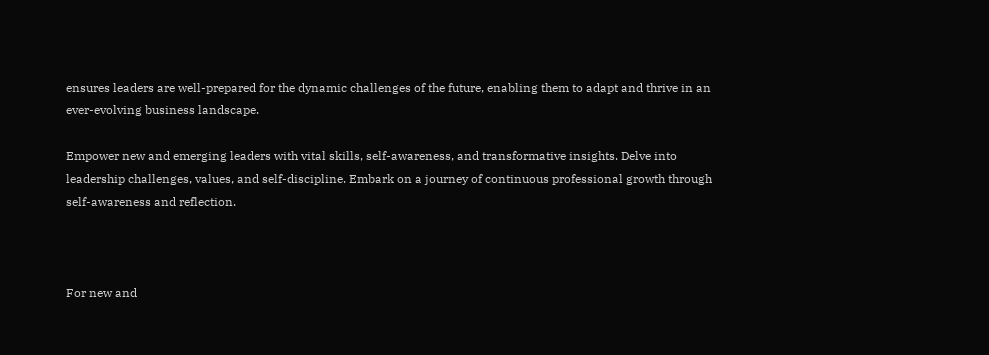ensures leaders are well-prepared for the dynamic challenges of the future, enabling them to adapt and thrive in an ever-evolving business landscape.

Empower new and emerging leaders with vital skills, self-awareness, and transformative insights. Delve into leadership challenges, values, and self-discipline. Embark on a journey of continuous professional growth through self-awareness and reflection.



For new and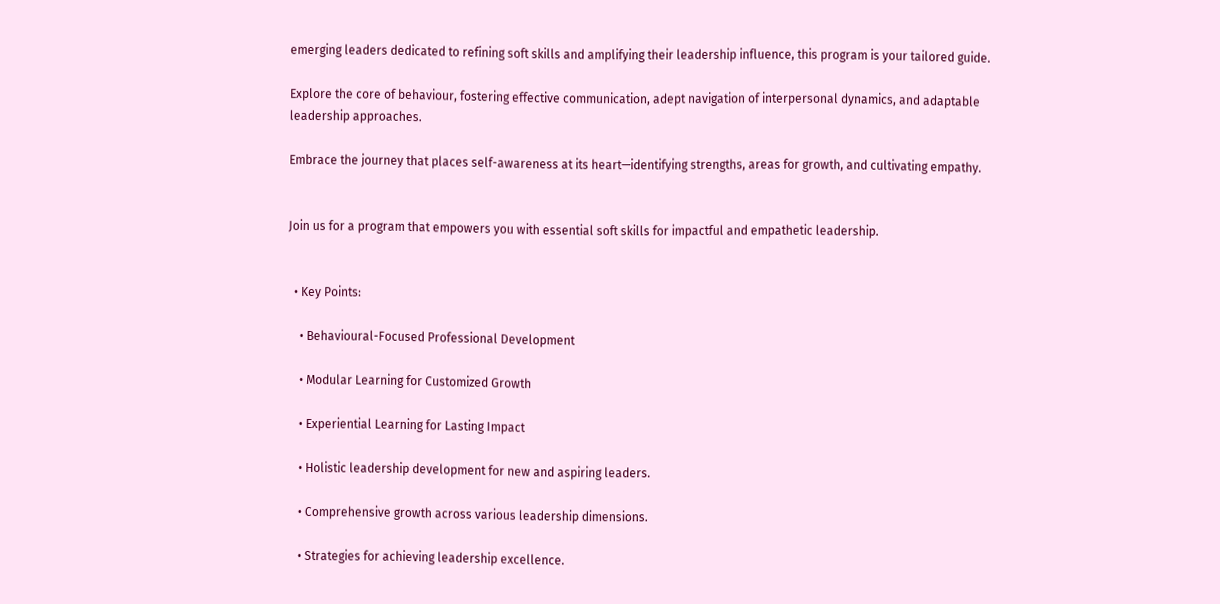emerging leaders dedicated to refining soft skills and amplifying their leadership influence, this program is your tailored guide.

Explore the core of behaviour, fostering effective communication, adept navigation of interpersonal dynamics, and adaptable leadership approaches.

Embrace the journey that places self-awareness at its heart—identifying strengths, areas for growth, and cultivating empathy.


Join us for a program that empowers you with essential soft skills for impactful and empathetic leadership.


  • Key Points:

    • Behavioural-Focused Professional Development

    • Modular Learning for Customized Growth

    • Experiential Learning for Lasting Impact

    • Holistic leadership development for new and aspiring leaders.

    • Comprehensive growth across various leadership dimensions.

    • Strategies for achieving leadership excellence.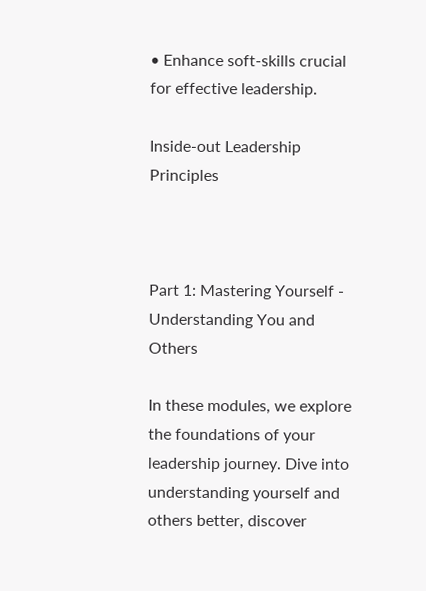• Enhance soft-skills crucial for effective leadership.

Inside-out Leadership Principles



Part 1: Mastering Yourself - Understanding You and Others

In these modules, we explore the foundations of your leadership journey. Dive into understanding yourself and others better, discover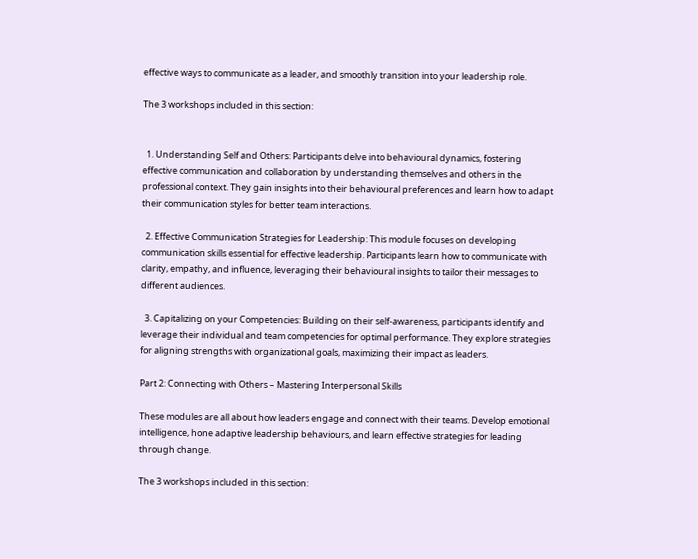effective ways to communicate as a leader, and smoothly transition into your leadership role.

The 3 workshops included in this section:


  1. Understanding Self and Others: Participants delve into behavioural dynamics, fostering effective communication and collaboration by understanding themselves and others in the professional context. They gain insights into their behavioural preferences and learn how to adapt their communication styles for better team interactions.

  2. Effective Communication Strategies for Leadership: This module focuses on developing communication skills essential for effective leadership. Participants learn how to communicate with clarity, empathy, and influence, leveraging their behavioural insights to tailor their messages to different audiences.

  3. Capitalizing on your Competencies: Building on their self-awareness, participants identify and leverage their individual and team competencies for optimal performance. They explore strategies for aligning strengths with organizational goals, maximizing their impact as leaders.

Part 2: Connecting with Others – Mastering Interpersonal Skills

These modules are all about how leaders engage and connect with their teams. Develop emotional intelligence, hone adaptive leadership behaviours, and learn effective strategies for leading through change.

The 3 workshops included in this section: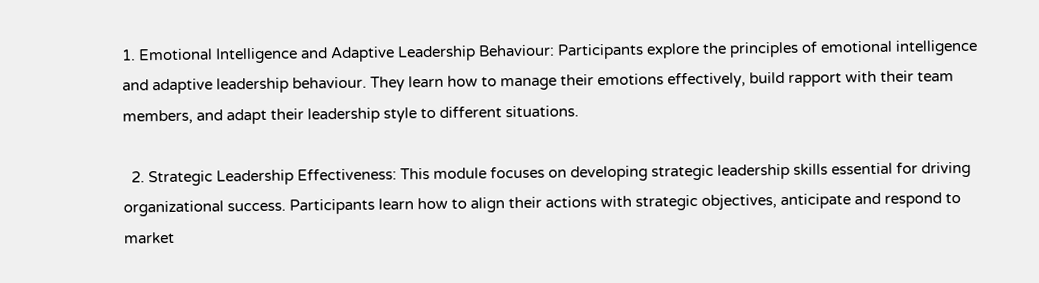1. Emotional Intelligence and Adaptive Leadership Behaviour: Participants explore the principles of emotional intelligence and adaptive leadership behaviour. They learn how to manage their emotions effectively, build rapport with their team members, and adapt their leadership style to different situations.

  2. Strategic Leadership Effectiveness: This module focuses on developing strategic leadership skills essential for driving organizational success. Participants learn how to align their actions with strategic objectives, anticipate and respond to market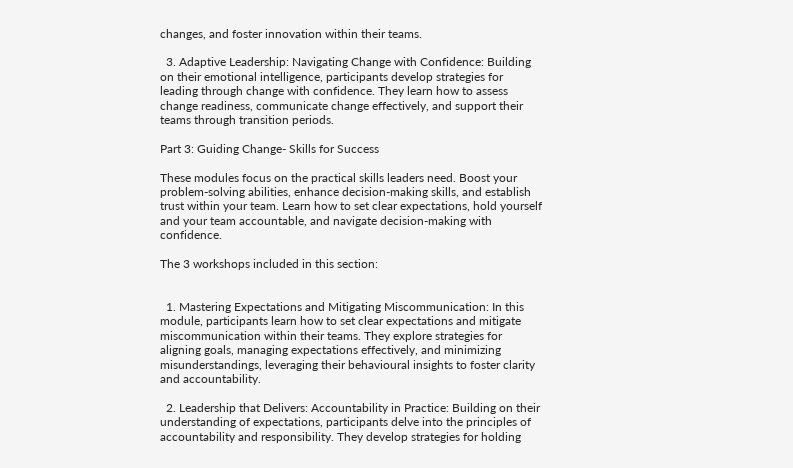changes, and foster innovation within their teams.

  3. Adaptive Leadership: Navigating Change with Confidence: Building on their emotional intelligence, participants develop strategies for leading through change with confidence. They learn how to assess change readiness, communicate change effectively, and support their teams through transition periods.

Part 3: Guiding Change- Skills for Success

These modules focus on the practical skills leaders need. Boost your problem-solving abilities, enhance decision-making skills, and establish trust within your team. Learn how to set clear expectations, hold yourself and your team accountable, and navigate decision-making with confidence.

The 3 workshops included in this section:


  1. Mastering Expectations and Mitigating Miscommunication: In this module, participants learn how to set clear expectations and mitigate miscommunication within their teams. They explore strategies for aligning goals, managing expectations effectively, and minimizing misunderstandings, leveraging their behavioural insights to foster clarity and accountability.

  2. Leadership that Delivers: Accountability in Practice: Building on their understanding of expectations, participants delve into the principles of accountability and responsibility. They develop strategies for holding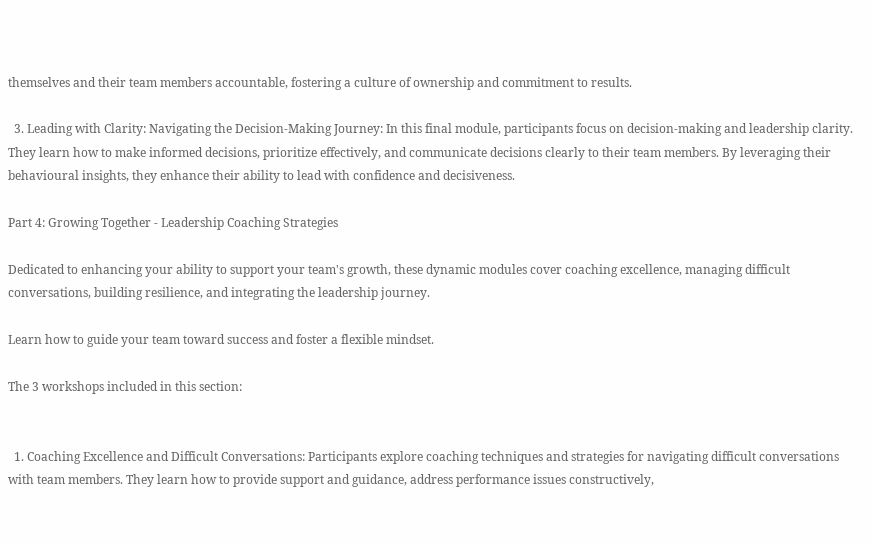themselves and their team members accountable, fostering a culture of ownership and commitment to results.

  3. Leading with Clarity: Navigating the Decision-Making Journey: In this final module, participants focus on decision-making and leadership clarity. They learn how to make informed decisions, prioritize effectively, and communicate decisions clearly to their team members. By leveraging their behavioural insights, they enhance their ability to lead with confidence and decisiveness.

Part 4: Growing Together - Leadership Coaching Strategies

Dedicated to enhancing your ability to support your team's growth, these dynamic modules cover coaching excellence, managing difficult conversations, building resilience, and integrating the leadership journey.

Learn how to guide your team toward success and foster a flexible mindset.

The 3 workshops included in this section:


  1. Coaching Excellence and Difficult Conversations: Participants explore coaching techniques and strategies for navigating difficult conversations with team members. They learn how to provide support and guidance, address performance issues constructively,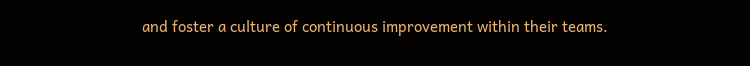and foster a culture of continuous improvement within their teams.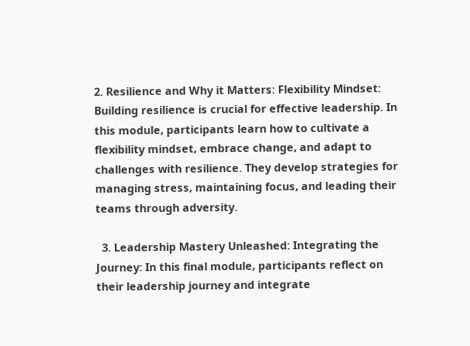2. Resilience and Why it Matters: Flexibility Mindset: Building resilience is crucial for effective leadership. In this module, participants learn how to cultivate a flexibility mindset, embrace change, and adapt to challenges with resilience. They develop strategies for managing stress, maintaining focus, and leading their teams through adversity.

  3. Leadership Mastery Unleashed: Integrating the Journey: In this final module, participants reflect on their leadership journey and integrate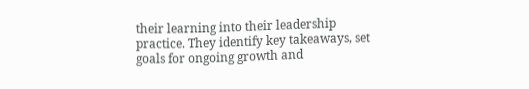their learning into their leadership practice. They identify key takeaways, set goals for ongoing growth and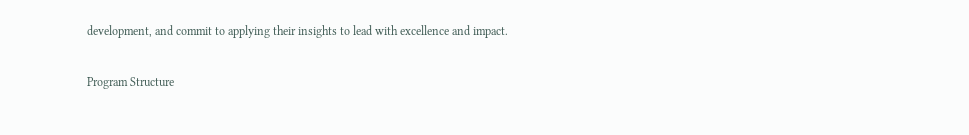development, and commit to applying their insights to lead with excellence and impact.

Program Structure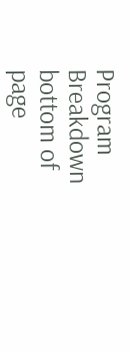Program Breakdown
bottom of page